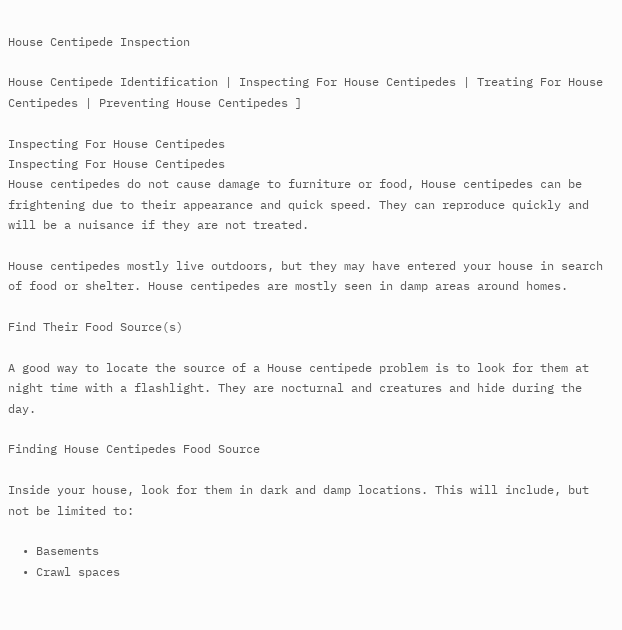House Centipede Inspection

House Centipede Identification | Inspecting For House Centipedes | Treating For House Centipedes | Preventing House Centipedes ]

Inspecting For House Centipedes
Inspecting For House Centipedes
House centipedes do not cause damage to furniture or food, House centipedes can be frightening due to their appearance and quick speed. They can reproduce quickly and will be a nuisance if they are not treated.

House centipedes mostly live outdoors, but they may have entered your house in search of food or shelter. House centipedes are mostly seen in damp areas around homes.

Find Their Food Source(s)

A good way to locate the source of a House centipede problem is to look for them at night time with a flashlight. They are nocturnal and creatures and hide during the day.

Finding House Centipedes Food Source

Inside your house, look for them in dark and damp locations. This will include, but not be limited to:

  • Basements
  • Crawl spaces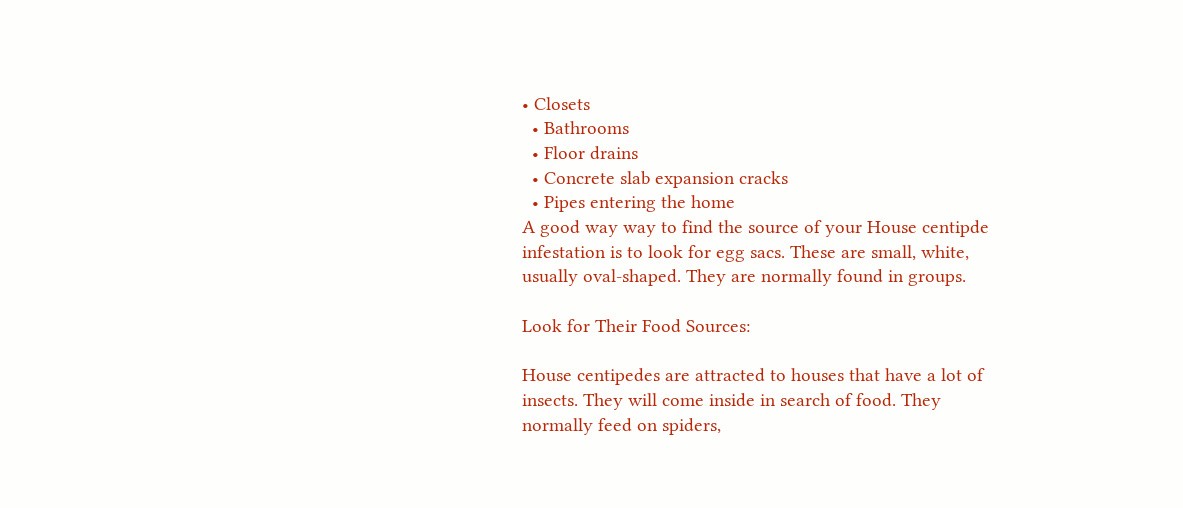• Closets
  • Bathrooms
  • Floor drains
  • Concrete slab expansion cracks
  • Pipes entering the home
A good way way to find the source of your House centipde infestation is to look for egg sacs. These are small, white, usually oval-shaped. They are normally found in groups.

Look for Their Food Sources:

House centipedes are attracted to houses that have a lot of insects. They will come inside in search of food. They normally feed on spiders,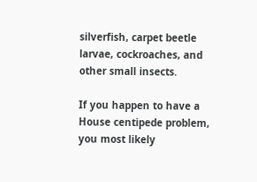silverfish, carpet beetle larvae, cockroaches, and other small insects.

If you happen to have a House centipede problem, you most likely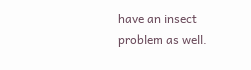have an insect problem as well.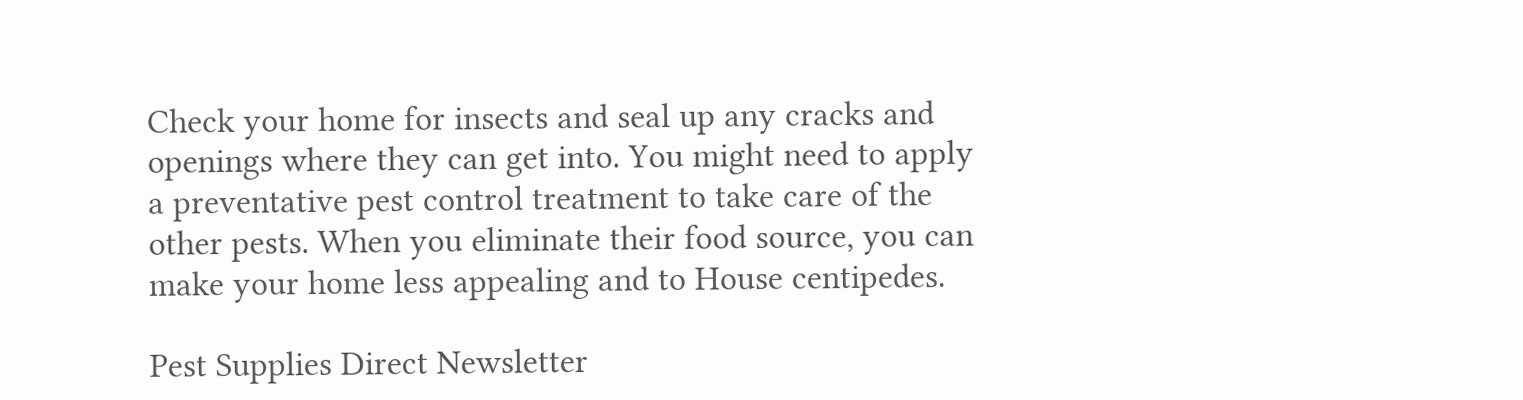Check your home for insects and seal up any cracks and openings where they can get into. You might need to apply a preventative pest control treatment to take care of the other pests. When you eliminate their food source, you can make your home less appealing and to House centipedes.

Pest Supplies Direct Newsletter